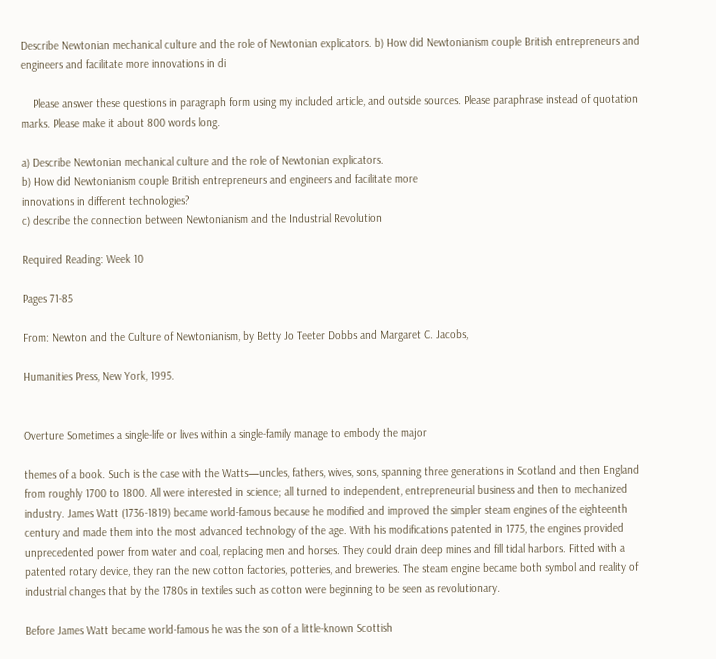Describe Newtonian mechanical culture and the role of Newtonian explicators. b) How did Newtonianism couple British entrepreneurs and engineers and facilitate more innovations in di

    Please answer these questions in paragraph form using my included article, and outside sources. Please paraphrase instead of quotation marks. Please make it about 800 words long.

a) Describe Newtonian mechanical culture and the role of Newtonian explicators.
b) How did Newtonianism couple British entrepreneurs and engineers and facilitate more
innovations in different technologies?
c) describe the connection between Newtonianism and the Industrial Revolution

Required Reading: Week 10

Pages 71-85

From: Newton and the Culture of Newtonianism, by Betty Jo Teeter Dobbs and Margaret C. Jacobs,

Humanities Press, New York, 1995.


Overture Sometimes a single-life or lives within a single-family manage to embody the major

themes of a book. Such is the case with the Watts—uncles, fathers, wives, sons, spanning three generations in Scotland and then England from roughly 1700 to 1800. All were interested in science; all turned to independent, entrepreneurial business and then to mechanized industry. James Watt (1736-1819) became world-famous because he modified and improved the simpler steam engines of the eighteenth century and made them into the most advanced technology of the age. With his modifications patented in 1775, the engines provided unprecedented power from water and coal, replacing men and horses. They could drain deep mines and fill tidal harbors. Fitted with a patented rotary device, they ran the new cotton factories, potteries, and breweries. The steam engine became both symbol and reality of industrial changes that by the 1780s in textiles such as cotton were beginning to be seen as revolutionary.

Before James Watt became world-famous he was the son of a little-known Scottish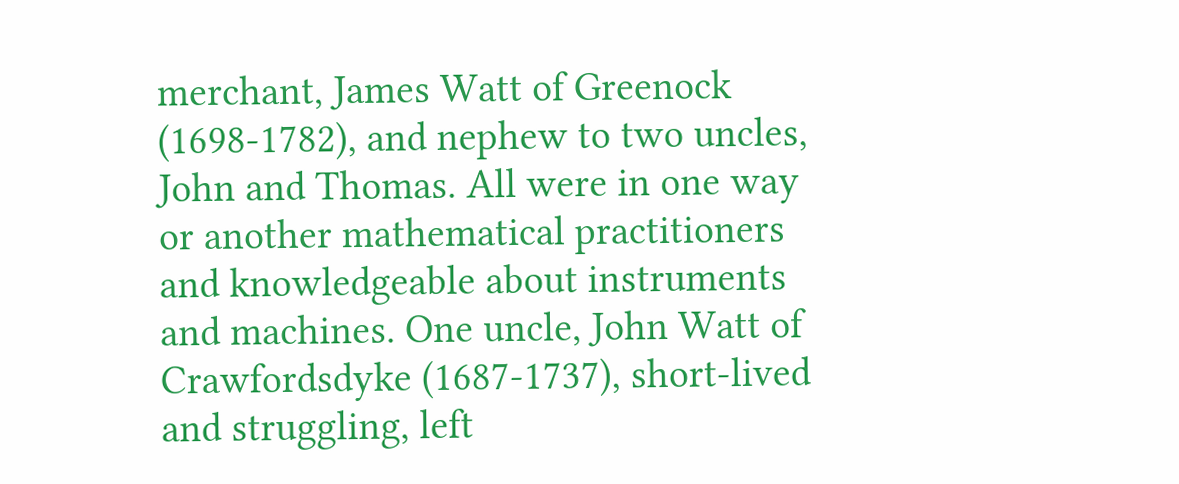merchant, James Watt of Greenock (1698-1782), and nephew to two uncles, John and Thomas. All were in one way or another mathematical practitioners and knowledgeable about instruments and machines. One uncle, John Watt of Crawfordsdyke (1687-1737), short-lived and struggling, left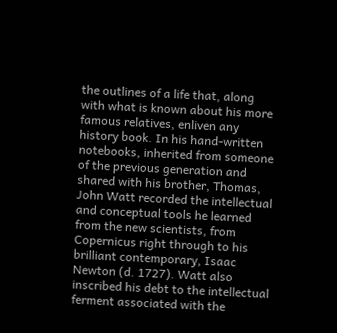the outlines of a life that, along with what is known about his more famous relatives, enliven any history book. In his hand-written notebooks, inherited from someone of the previous generation and shared with his brother, Thomas, John Watt recorded the intellectual and conceptual tools he learned from the new scientists, from Copernicus right through to his brilliant contemporary, Isaac Newton (d. 1727). Watt also inscribed his debt to the intellectual ferment associated with the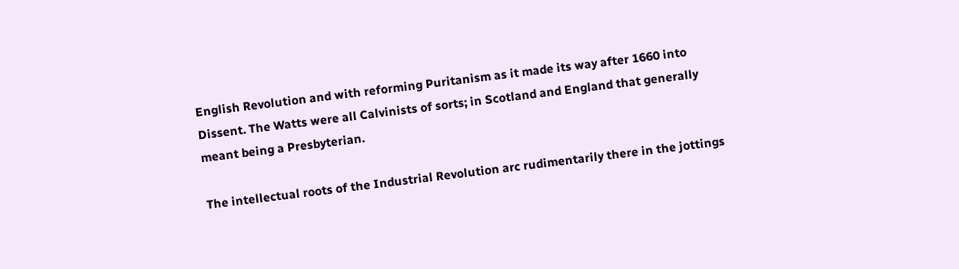English Revolution and with reforming Puritanism as it made its way after 1660 into Dissent. The Watts were all Calvinists of sorts; in Scotland and England that generally meant being a Presbyterian.

The intellectual roots of the Industrial Revolution arc rudimentarily there in the jottings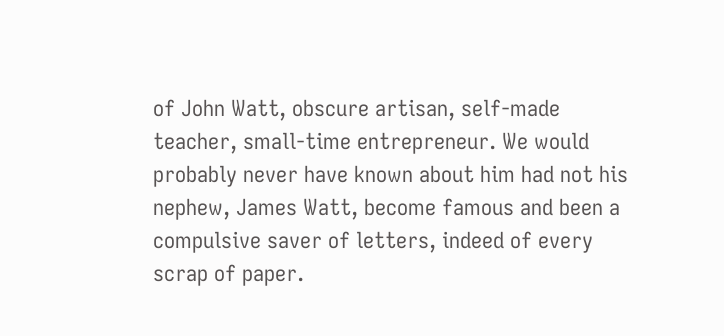of John Watt, obscure artisan, self-made teacher, small-time entrepreneur. We would probably never have known about him had not his nephew, James Watt, become famous and been a compulsive saver of letters, indeed of every scrap of paper.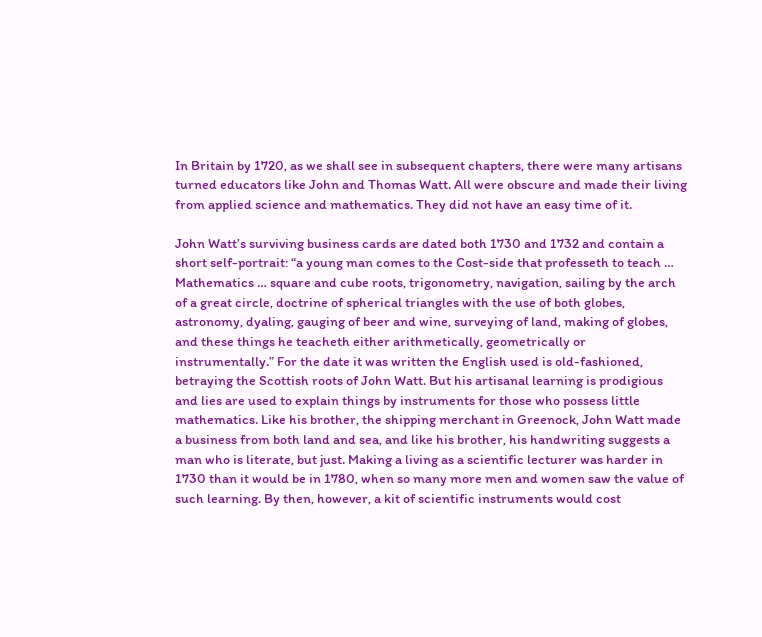In Britain by 1720, as we shall see in subsequent chapters, there were many artisans turned educators like John and Thomas Watt. All were obscure and made their living from applied science and mathematics. They did not have an easy time of it.

John Watt’s surviving business cards are dated both 1730 and 1732 and contain a short self-portrait: “a young man comes to the Cost-side that professeth to teach … Mathematics … square and cube roots, trigonometry, navigation, sailing by the arch of a great circle, doctrine of spherical triangles with the use of both globes, astronomy, dyaling, gauging of beer and wine, surveying of land, making of globes, and these things he teacheth either arithmetically, geometrically or instrumentally.” For the date it was written the English used is old-fashioned, betraying the Scottish roots of John Watt. But his artisanal learning is prodigious and lies are used to explain things by instruments for those who possess little mathematics. Like his brother, the shipping merchant in Greenock, John Watt made a business from both land and sea, and like his brother, his handwriting suggests a man who is literate, but just. Making a living as a scientific lecturer was harder in 1730 than it would be in 1780, when so many more men and women saw the value of such learning. By then, however, a kit of scientific instruments would cost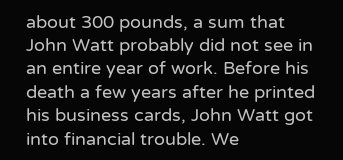about 300 pounds, a sum that John Watt probably did not see in an entire year of work. Before his death a few years after he printed his business cards, John Watt got into financial trouble. We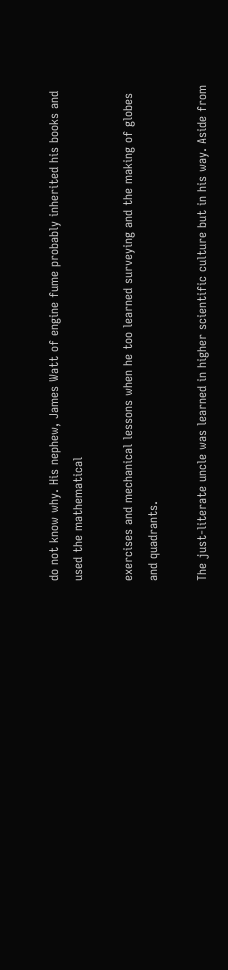do not know why. His nephew, James Watt of engine fume probably inherited his books and used the mathematical

exercises and mechanical lessons when he too learned surveying and the making of globes and quadrants.

The just-literate uncle was learned in higher scientific culture but in his way. Aside from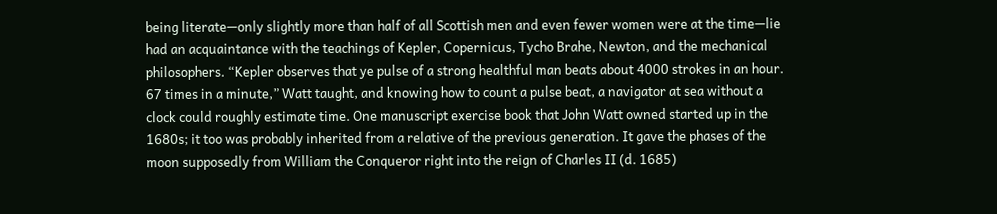being literate—only slightly more than half of all Scottish men and even fewer women were at the time—lie had an acquaintance with the teachings of Kepler, Copernicus, Tycho Brahe, Newton, and the mechanical philosophers. “Kepler observes that ye pulse of a strong healthful man beats about 4000 strokes in an hour. 67 times in a minute,” Watt taught, and knowing how to count a pulse beat, a navigator at sea without a clock could roughly estimate time. One manuscript exercise book that John Watt owned started up in the 1680s; it too was probably inherited from a relative of the previous generation. It gave the phases of the moon supposedly from William the Conqueror right into the reign of Charles II (d. 1685)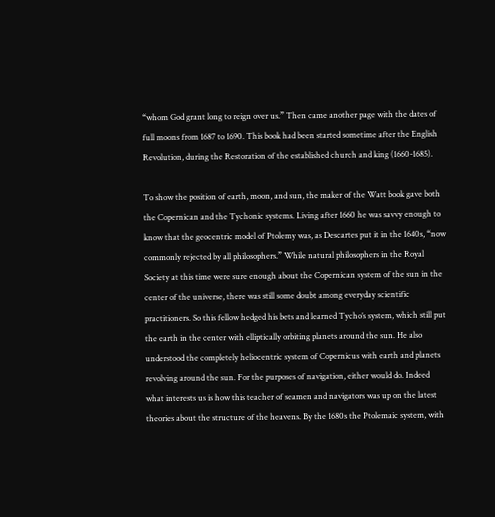“whom God grant long to reign over us.” Then came another page with the dates of full moons from 1687 to 1690. This book had been started sometime after the English Revolution, during the Restoration of the established church and king (1660-1685).

To show the position of earth, moon, and sun, the maker of the Watt book gave both the Copernican and the Tychonic systems. Living after 1660 he was savvy enough to know that the geocentric model of Ptolemy was, as Descartes put it in the 1640s, “now commonly rejected by all philosophers.” While natural philosophers in the Royal Society at this time were sure enough about the Copernican system of the sun in the center of the universe, there was still some doubt among everyday scientific practitioners. So this fellow hedged his bets and learned Tycho’s system, which still put the earth in the center with elliptically orbiting planets around the sun. He also understood the completely heliocentric system of Copernicus with earth and planets revolving around the sun. For the purposes of navigation, either would do. Indeed what interests us is how this teacher of seamen and navigators was up on the latest theories about the structure of the heavens. By the 1680s the Ptolemaic system, with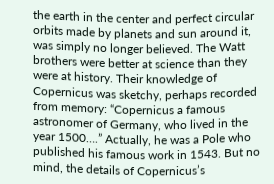the earth in the center and perfect circular orbits made by planets and sun around it, was simply no longer believed. The Watt brothers were better at science than they were at history. Their knowledge of Copernicus was sketchy, perhaps recorded from memory: “Copernicus a famous astronomer of Germany, who lived in the year 1500….” Actually, he was a Pole who published his famous work in 1543. But no mind, the details of Copernicus’s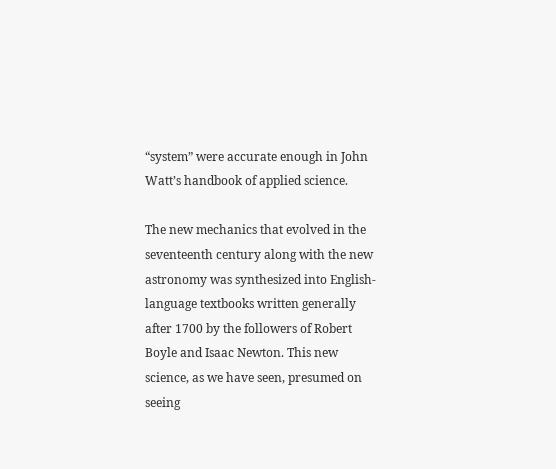“system” were accurate enough in John Watt’s handbook of applied science.

The new mechanics that evolved in the seventeenth century along with the new astronomy was synthesized into English-language textbooks written generally after 1700 by the followers of Robert Boyle and Isaac Newton. This new science, as we have seen, presumed on seeing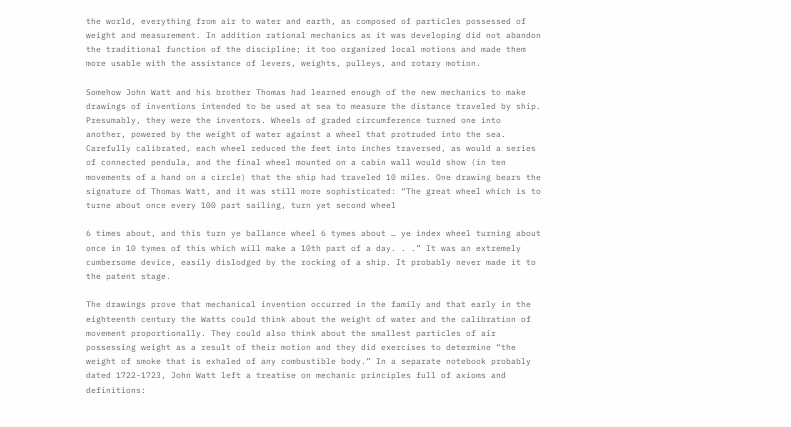the world, everything from air to water and earth, as composed of particles possessed of weight and measurement. In addition rational mechanics as it was developing did not abandon the traditional function of the discipline; it too organized local motions and made them more usable with the assistance of levers, weights, pulleys, and rotary motion.

Somehow John Watt and his brother Thomas had learned enough of the new mechanics to make drawings of inventions intended to be used at sea to measure the distance traveled by ship. Presumably, they were the inventors. Wheels of graded circumference turned one into another, powered by the weight of water against a wheel that protruded into the sea. Carefully calibrated, each wheel reduced the feet into inches traversed, as would a series of connected pendula, and the final wheel mounted on a cabin wall would show (in ten movements of a hand on a circle) that the ship had traveled 10 miles. One drawing bears the signature of Thomas Watt, and it was still more sophisticated: “The great wheel which is to turne about once every 100 part sailing, turn yet second wheel

6 times about, and this turn ye ballance wheel 6 tymes about … ye index wheel turning about once in 10 tymes of this which will make a 10th part of a day. . .” It was an extremely cumbersome device, easily dislodged by the rocking of a ship. It probably never made it to the patent stage.

The drawings prove that mechanical invention occurred in the family and that early in the eighteenth century the Watts could think about the weight of water and the calibration of movement proportionally. They could also think about the smallest particles of air possessing weight as a result of their motion and they did exercises to determine “the weight of smoke that is exhaled of any combustible body.” In a separate notebook probably dated 1722-1723, John Watt left a treatise on mechanic principles full of axioms and definitions: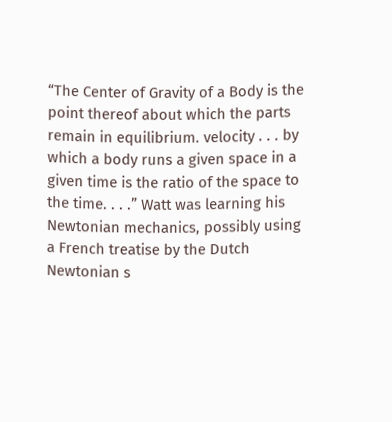“The Center of Gravity of a Body is the point thereof about which the parts remain in equilibrium. velocity . . . by which a body runs a given space in a given time is the ratio of the space to the time. . . .” Watt was learning his Newtonian mechanics, possibly using a French treatise by the Dutch Newtonian s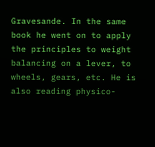Gravesande. In the same book he went on to apply the principles to weight balancing on a lever, to wheels, gears, etc. He is also reading physico-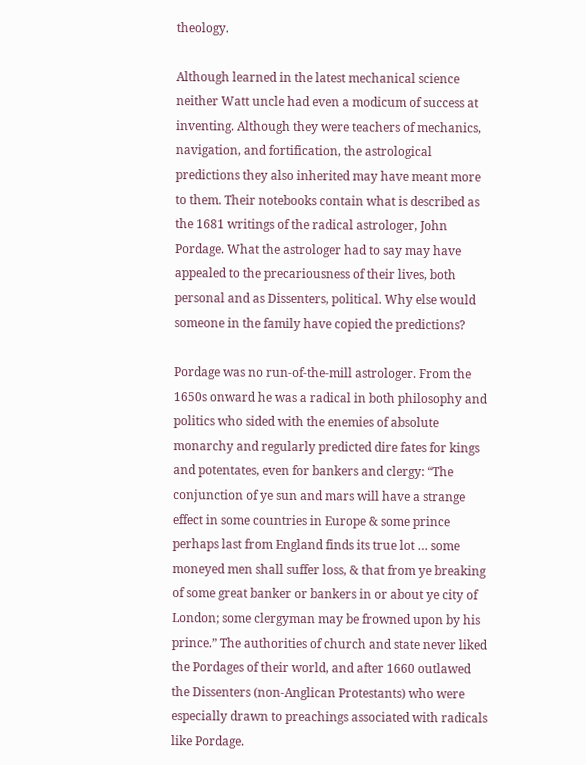theology.

Although learned in the latest mechanical science neither Watt uncle had even a modicum of success at inventing. Although they were teachers of mechanics, navigation, and fortification, the astrological predictions they also inherited may have meant more to them. Their notebooks contain what is described as the 1681 writings of the radical astrologer, John Pordage. What the astrologer had to say may have appealed to the precariousness of their lives, both personal and as Dissenters, political. Why else would someone in the family have copied the predictions?

Pordage was no run-of-the-mill astrologer. From the 1650s onward he was a radical in both philosophy and politics who sided with the enemies of absolute monarchy and regularly predicted dire fates for kings and potentates, even for bankers and clergy: “The conjunction of ye sun and mars will have a strange effect in some countries in Europe & some prince perhaps last from England finds its true lot … some moneyed men shall suffer loss, & that from ye breaking of some great banker or bankers in or about ye city of London; some clergyman may be frowned upon by his prince.” The authorities of church and state never liked the Pordages of their world, and after 1660 outlawed the Dissenters (non-Anglican Protestants) who were especially drawn to preachings associated with radicals like Pordage.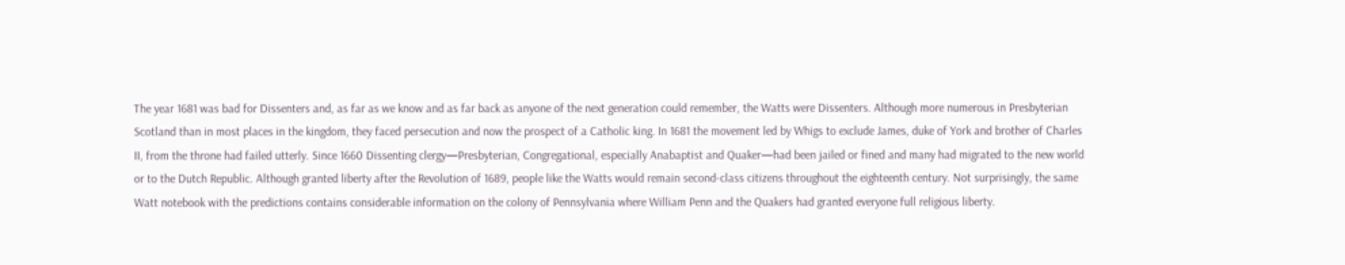The year 1681 was bad for Dissenters and, as far as we know and as far back as anyone of the next generation could remember, the Watts were Dissenters. Although more numerous in Presbyterian Scotland than in most places in the kingdom, they faced persecution and now the prospect of a Catholic king. In 1681 the movement led by Whigs to exclude James, duke of York and brother of Charles II, from the throne had failed utterly. Since 1660 Dissenting clergy—Presbyterian, Congregational, especially Anabaptist and Quaker—had been jailed or fined and many had migrated to the new world or to the Dutch Republic. Although granted liberty after the Revolution of 1689, people like the Watts would remain second-class citizens throughout the eighteenth century. Not surprisingly, the same Watt notebook with the predictions contains considerable information on the colony of Pennsylvania where William Penn and the Quakers had granted everyone full religious liberty.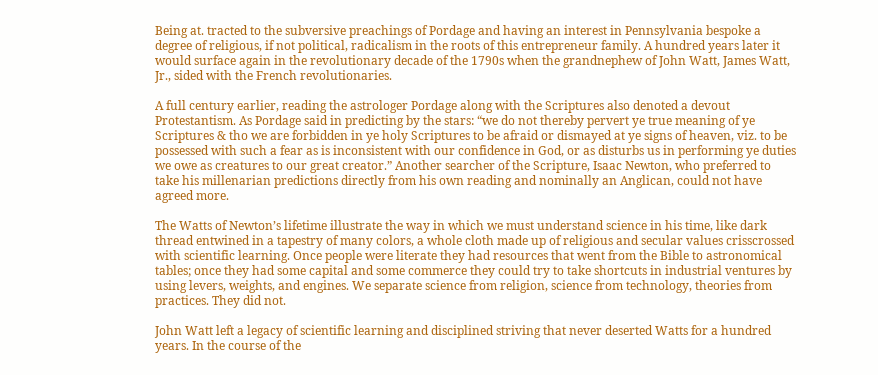Being at. tracted to the subversive preachings of Pordage and having an interest in Pennsylvania bespoke a degree of religious, if not political, radicalism in the roots of this entrepreneur family. A hundred years later it would surface again in the revolutionary decade of the 1790s when the grandnephew of John Watt, James Watt, Jr., sided with the French revolutionaries.

A full century earlier, reading the astrologer Pordage along with the Scriptures also denoted a devout Protestantism. As Pordage said in predicting by the stars: “we do not thereby pervert ye true meaning of ye Scriptures & tho we are forbidden in ye holy Scriptures to be afraid or dismayed at ye signs of heaven, viz. to be possessed with such a fear as is inconsistent with our confidence in God, or as disturbs us in performing ye duties we owe as creatures to our great creator.” Another searcher of the Scripture, Isaac Newton, who preferred to take his millenarian predictions directly from his own reading and nominally an Anglican, could not have agreed more.

The Watts of Newton’s lifetime illustrate the way in which we must understand science in his time, like dark thread entwined in a tapestry of many colors, a whole cloth made up of religious and secular values crisscrossed with scientific learning. Once people were literate they had resources that went from the Bible to astronomical tables; once they had some capital and some commerce they could try to take shortcuts in industrial ventures by using levers, weights, and engines. We separate science from religion, science from technology, theories from practices. They did not.

John Watt left a legacy of scientific learning and disciplined striving that never deserted Watts for a hundred years. In the course of the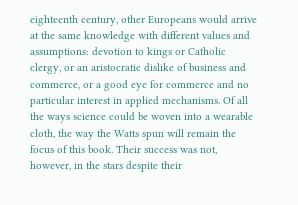eighteenth century, other Europeans would arrive at the same knowledge with different values and assumptions: devotion to kings or Catholic clergy, or an aristocratic dislike of business and commerce, or a good eye for commerce and no particular interest in applied mechanisms. Of all the ways science could be woven into a wearable cloth, the way the Watts spun will remain the focus of this book. Their success was not, however, in the stars despite their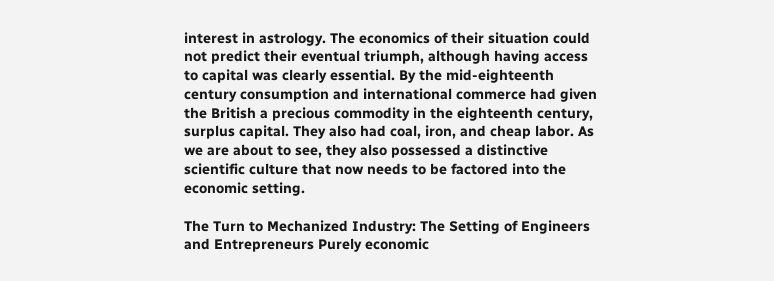interest in astrology. The economics of their situation could not predict their eventual triumph, although having access to capital was clearly essential. By the mid-eighteenth century consumption and international commerce had given the British a precious commodity in the eighteenth century, surplus capital. They also had coal, iron, and cheap labor. As we are about to see, they also possessed a distinctive scientific culture that now needs to be factored into the economic setting.

The Turn to Mechanized Industry: The Setting of Engineers and Entrepreneurs Purely economic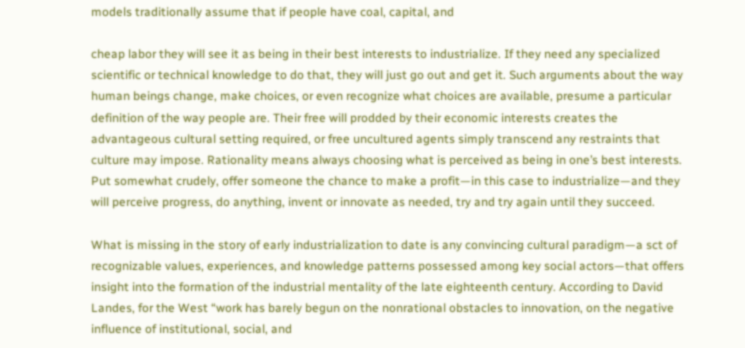models traditionally assume that if people have coal, capital, and

cheap labor they will see it as being in their best interests to industrialize. If they need any specialized scientific or technical knowledge to do that, they will just go out and get it. Such arguments about the way human beings change, make choices, or even recognize what choices are available, presume a particular definition of the way people are. Their free will prodded by their economic interests creates the advantageous cultural setting required, or free uncultured agents simply transcend any restraints that culture may impose. Rationality means always choosing what is perceived as being in one’s best interests. Put somewhat crudely, offer someone the chance to make a profit—in this case to industrialize—and they will perceive progress, do anything, invent or innovate as needed, try and try again until they succeed.

What is missing in the story of early industrialization to date is any convincing cultural paradigm—a sct of recognizable values, experiences, and knowledge patterns possessed among key social actors—that offers insight into the formation of the industrial mentality of the late eighteenth century. According to David Landes, for the West “work has barely begun on the nonrational obstacles to innovation, on the negative influence of institutional, social, and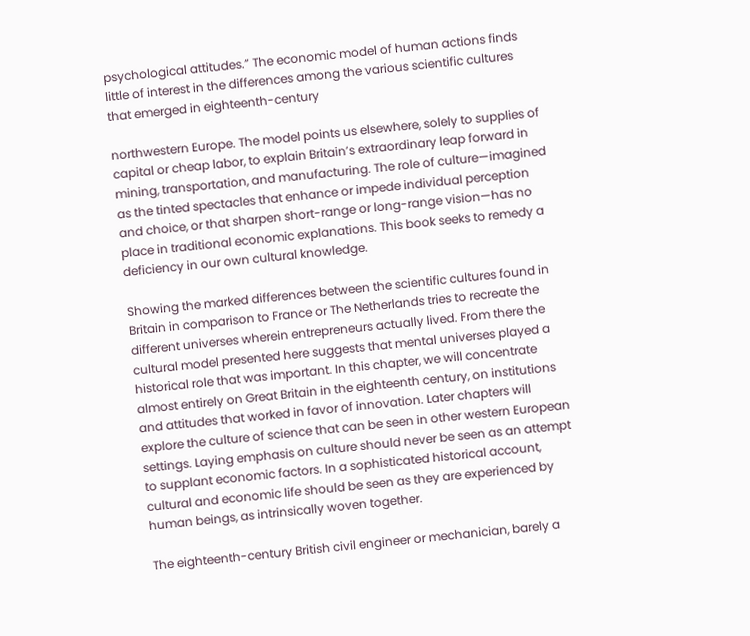psychological attitudes.” The economic model of human actions finds little of interest in the differences among the various scientific cultures that emerged in eighteenth-century

northwestern Europe. The model points us elsewhere, solely to supplies of capital or cheap labor, to explain Britain’s extraordinary leap forward in mining, transportation, and manufacturing. The role of culture—imagined as the tinted spectacles that enhance or impede individual perception and choice, or that sharpen short-range or long-range vision—has no place in traditional economic explanations. This book seeks to remedy a deficiency in our own cultural knowledge.

Showing the marked differences between the scientific cultures found in Britain in comparison to France or The Netherlands tries to recreate the different universes wherein entrepreneurs actually lived. From there the cultural model presented here suggests that mental universes played a historical role that was important. In this chapter, we will concentrate almost entirely on Great Britain in the eighteenth century, on institutions and attitudes that worked in favor of innovation. Later chapters will explore the culture of science that can be seen in other western European settings. Laying emphasis on culture should never be seen as an attempt to supplant economic factors. In a sophisticated historical account, cultural and economic life should be seen as they are experienced by human beings, as intrinsically woven together.

The eighteenth-century British civil engineer or mechanician, barely a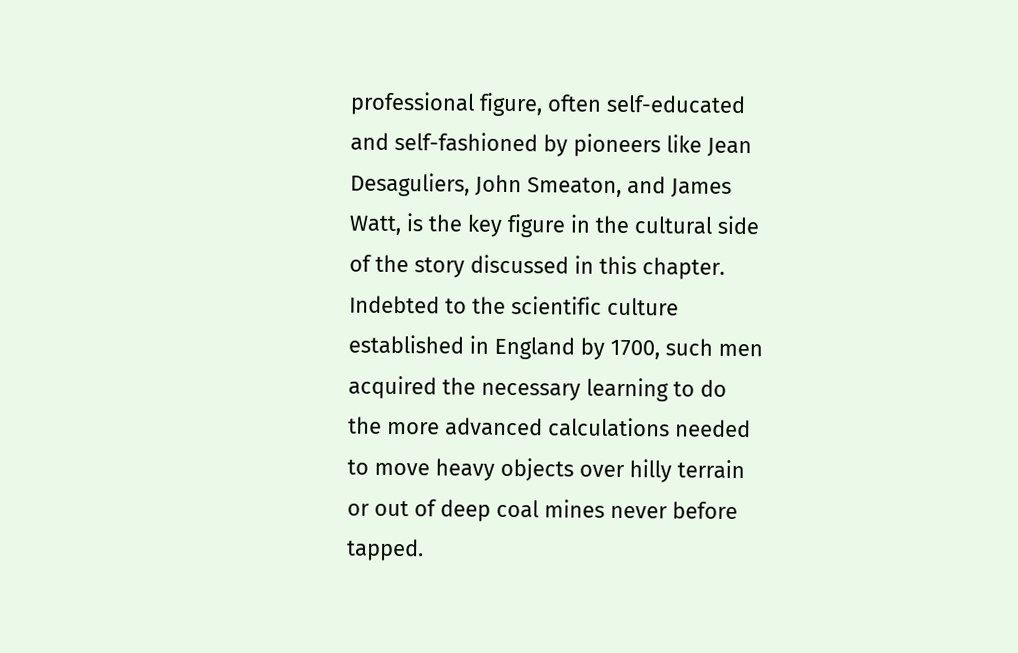professional figure, often self-educated and self-fashioned by pioneers like Jean Desaguliers, John Smeaton, and James Watt, is the key figure in the cultural side of the story discussed in this chapter. Indebted to the scientific culture established in England by 1700, such men acquired the necessary learning to do the more advanced calculations needed to move heavy objects over hilly terrain or out of deep coal mines never before tapped.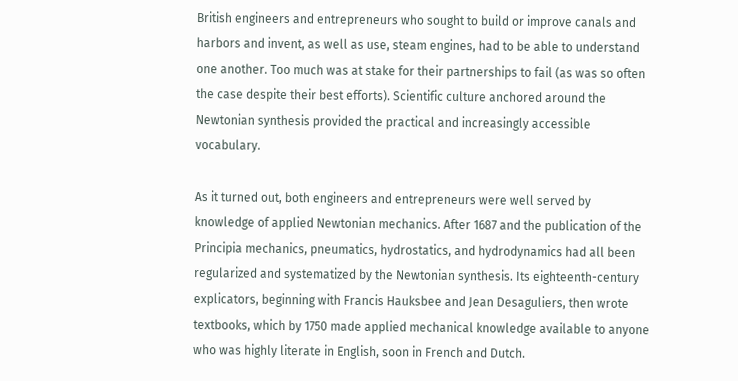British engineers and entrepreneurs who sought to build or improve canals and harbors and invent, as well as use, steam engines, had to be able to understand one another. Too much was at stake for their partnerships to fail (as was so often the case despite their best efforts). Scientific culture anchored around the Newtonian synthesis provided the practical and increasingly accessible vocabulary.

As it turned out, both engineers and entrepreneurs were well served by knowledge of applied Newtonian mechanics. After 1687 and the publication of the Principia mechanics, pneumatics, hydrostatics, and hydrodynamics had all been regularized and systematized by the Newtonian synthesis. Its eighteenth-century explicators, beginning with Francis Hauksbee and Jean Desaguliers, then wrote textbooks, which by 1750 made applied mechanical knowledge available to anyone who was highly literate in English, soon in French and Dutch.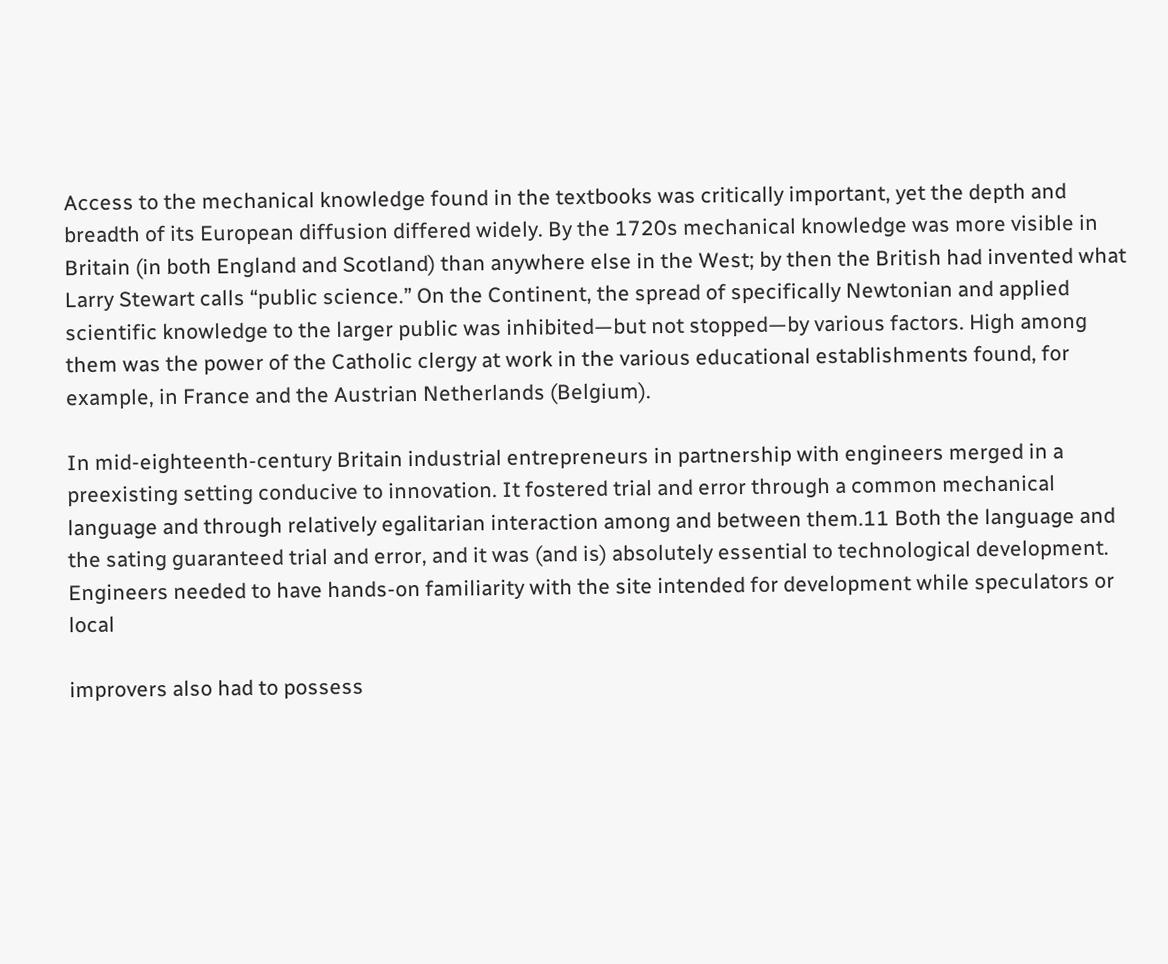Access to the mechanical knowledge found in the textbooks was critically important, yet the depth and breadth of its European diffusion differed widely. By the 1720s mechanical knowledge was more visible in Britain (in both England and Scotland) than anywhere else in the West; by then the British had invented what Larry Stewart calls “public science.” On the Continent, the spread of specifically Newtonian and applied scientific knowledge to the larger public was inhibited—but not stopped—by various factors. High among them was the power of the Catholic clergy at work in the various educational establishments found, for example, in France and the Austrian Netherlands (Belgium).

In mid-eighteenth-century Britain industrial entrepreneurs in partnership with engineers merged in a preexisting setting conducive to innovation. It fostered trial and error through a common mechanical language and through relatively egalitarian interaction among and between them.11 Both the language and the sating guaranteed trial and error, and it was (and is) absolutely essential to technological development. Engineers needed to have hands-on familiarity with the site intended for development while speculators or local

improvers also had to possess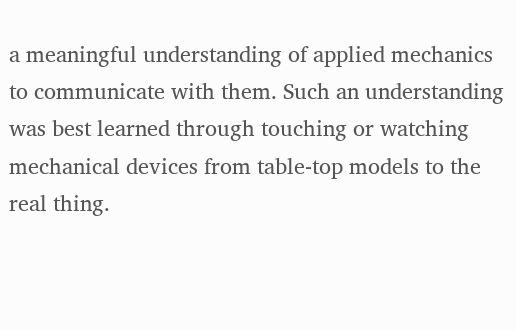a meaningful understanding of applied mechanics to communicate with them. Such an understanding was best learned through touching or watching mechanical devices from table-top models to the real thing.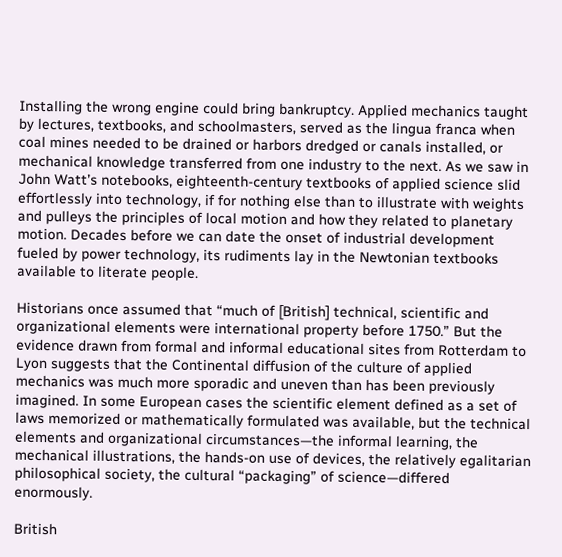Installing the wrong engine could bring bankruptcy. Applied mechanics taught by lectures, textbooks, and schoolmasters, served as the lingua franca when coal mines needed to be drained or harbors dredged or canals installed, or mechanical knowledge transferred from one industry to the next. As we saw in John Watt’s notebooks, eighteenth-century textbooks of applied science slid effortlessly into technology, if for nothing else than to illustrate with weights and pulleys the principles of local motion and how they related to planetary motion. Decades before we can date the onset of industrial development fueled by power technology, its rudiments lay in the Newtonian textbooks available to literate people.

Historians once assumed that “much of [British] technical, scientific and organizational elements were international property before 1750.” But the evidence drawn from formal and informal educational sites from Rotterdam to Lyon suggests that the Continental diffusion of the culture of applied mechanics was much more sporadic and uneven than has been previously imagined. In some European cases the scientific element defined as a set of laws memorized or mathematically formulated was available, but the technical elements and organizational circumstances—the informal learning, the mechanical illustrations, the hands-on use of devices, the relatively egalitarian philosophical society, the cultural “packaging” of science—differed enormously.

British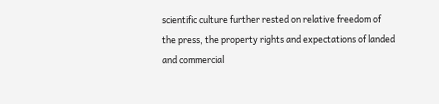scientific culture further rested on relative freedom of the press, the property rights and expectations of landed and commercial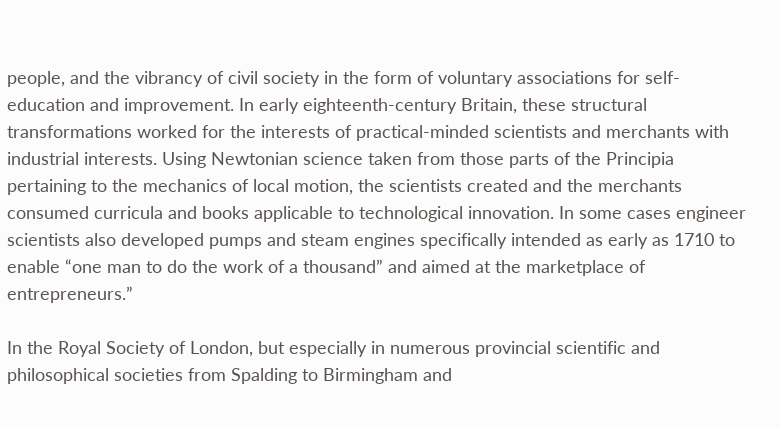people, and the vibrancy of civil society in the form of voluntary associations for self-education and improvement. In early eighteenth-century Britain, these structural transformations worked for the interests of practical-minded scientists and merchants with industrial interests. Using Newtonian science taken from those parts of the Principia pertaining to the mechanics of local motion, the scientists created and the merchants consumed curricula and books applicable to technological innovation. In some cases engineer scientists also developed pumps and steam engines specifically intended as early as 1710 to enable “one man to do the work of a thousand” and aimed at the marketplace of entrepreneurs.”

In the Royal Society of London, but especially in numerous provincial scientific and philosophical societies from Spalding to Birmingham and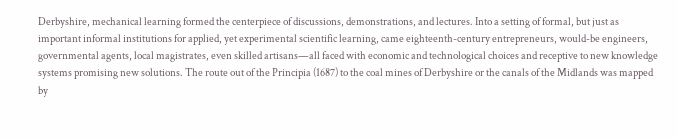Derbyshire, mechanical learning formed the centerpiece of discussions, demonstrations, and lectures. Into a setting of formal, but just as important informal institutions for applied, yet experimental scientific learning, came eighteenth-century entrepreneurs, would-be engineers, governmental agents, local magistrates, even skilled artisans—all faced with economic and technological choices and receptive to new knowledge systems promising new solutions. The route out of the Principia (1687) to the coal mines of Derbyshire or the canals of the Midlands was mapped by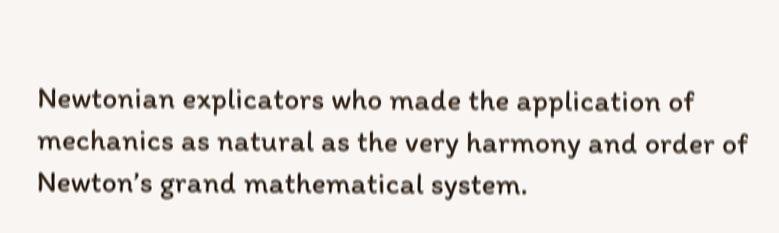Newtonian explicators who made the application of mechanics as natural as the very harmony and order of Newton’s grand mathematical system.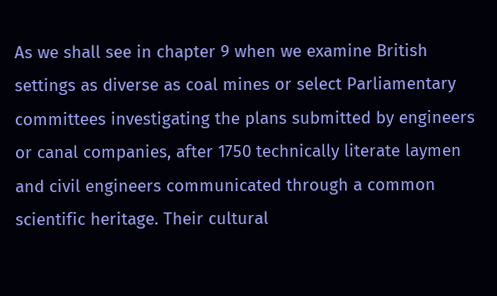As we shall see in chapter 9 when we examine British settings as diverse as coal mines or select Parliamentary committees investigating the plans submitted by engineers or canal companies, after 1750 technically literate laymen and civil engineers communicated through a common scientific heritage. Their cultural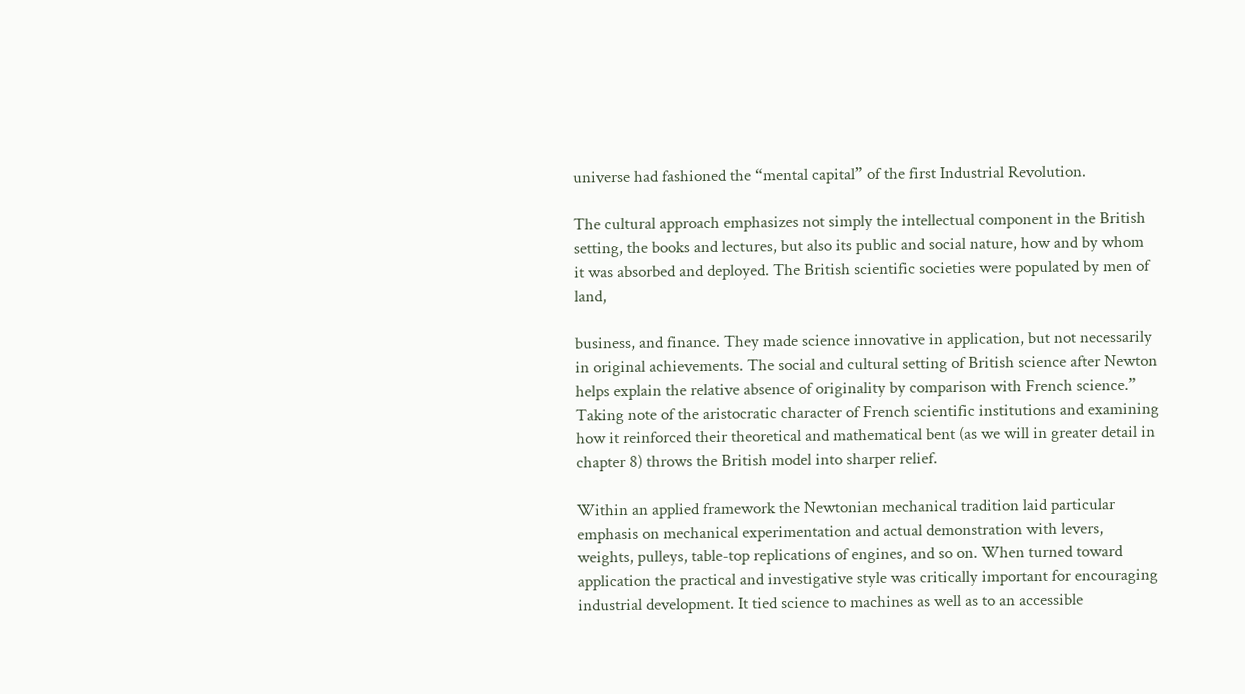universe had fashioned the “mental capital” of the first Industrial Revolution.

The cultural approach emphasizes not simply the intellectual component in the British setting, the books and lectures, but also its public and social nature, how and by whom it was absorbed and deployed. The British scientific societies were populated by men of land,

business, and finance. They made science innovative in application, but not necessarily in original achievements. The social and cultural setting of British science after Newton helps explain the relative absence of originality by comparison with French science.” Taking note of the aristocratic character of French scientific institutions and examining how it reinforced their theoretical and mathematical bent (as we will in greater detail in chapter 8) throws the British model into sharper relief.

Within an applied framework the Newtonian mechanical tradition laid particular emphasis on mechanical experimentation and actual demonstration with levers, weights, pulleys, table-top replications of engines, and so on. When turned toward application the practical and investigative style was critically important for encouraging industrial development. It tied science to machines as well as to an accessible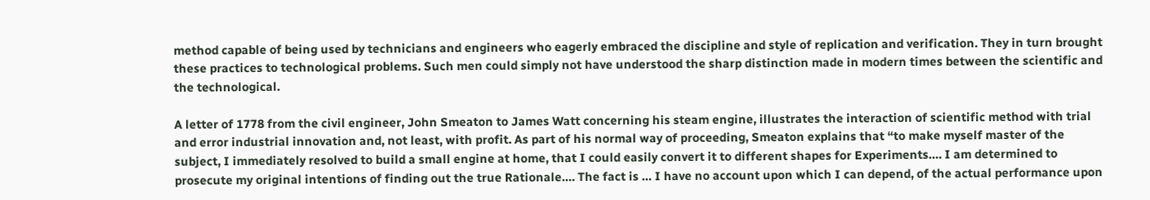method capable of being used by technicians and engineers who eagerly embraced the discipline and style of replication and verification. They in turn brought these practices to technological problems. Such men could simply not have understood the sharp distinction made in modern times between the scientific and the technological.

A letter of 1778 from the civil engineer, John Smeaton to James Watt concerning his steam engine, illustrates the interaction of scientific method with trial and error industrial innovation and, not least, with profit. As part of his normal way of proceeding, Smeaton explains that “to make myself master of the subject, I immediately resolved to build a small engine at home, that I could easily convert it to different shapes for Experiments…. I am determined to prosecute my original intentions of finding out the true Rationale…. The fact is … I have no account upon which I can depend, of the actual performance upon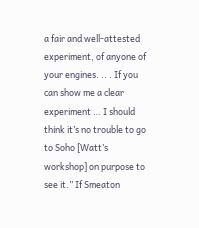a fair and well-attested experiment, of anyone of your engines. .. . If you can show me a clear experiment … I should think it’s no trouble to go to Soho [Watt’s workshop] on purpose to see it.” If Smeaton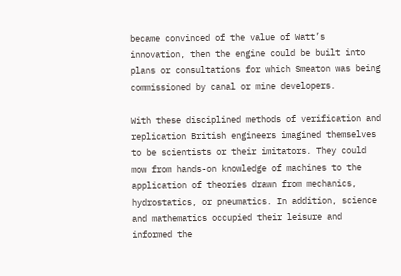became convinced of the value of Watt’s innovation, then the engine could be built into plans or consultations for which Smeaton was being commissioned by canal or mine developers.

With these disciplined methods of verification and replication British engineers imagined themselves to be scientists or their imitators. They could mow from hands-on knowledge of machines to the application of theories drawn from mechanics, hydrostatics, or pneumatics. In addition, science and mathematics occupied their leisure and informed the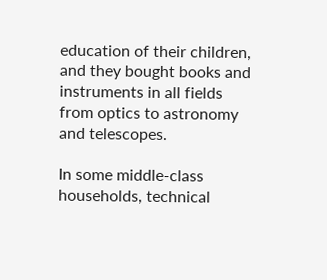education of their children, and they bought books and instruments in all fields from optics to astronomy and telescopes.

In some middle-class households, technical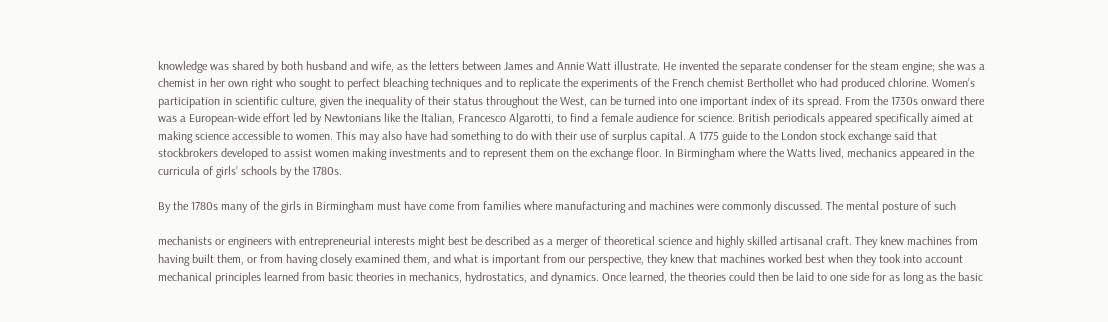knowledge was shared by both husband and wife, as the letters between James and Annie Watt illustrate. He invented the separate condenser for the steam engine; she was a chemist in her own right who sought to perfect bleaching techniques and to replicate the experiments of the French chemist Berthollet who had produced chlorine. Women’s participation in scientific culture, given the inequality of their status throughout the West, can be turned into one important index of its spread. From the 1730s onward there was a European-wide effort led by Newtonians like the Italian, Francesco Algarotti, to find a female audience for science. British periodicals appeared specifically aimed at making science accessible to women. This may also have had something to do with their use of surplus capital. A 1775 guide to the London stock exchange said that stockbrokers developed to assist women making investments and to represent them on the exchange floor. In Birmingham where the Watts lived, mechanics appeared in the curricula of girls’ schools by the 1780s.

By the 1780s many of the girls in Birmingham must have come from families where manufacturing and machines were commonly discussed. The mental posture of such

mechanists or engineers with entrepreneurial interests might best be described as a merger of theoretical science and highly skilled artisanal craft. They knew machines from having built them, or from having closely examined them, and what is important from our perspective, they knew that machines worked best when they took into account mechanical principles learned from basic theories in mechanics, hydrostatics, and dynamics. Once learned, the theories could then be laid to one side for as long as the basic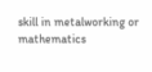skill in metalworking or mathematics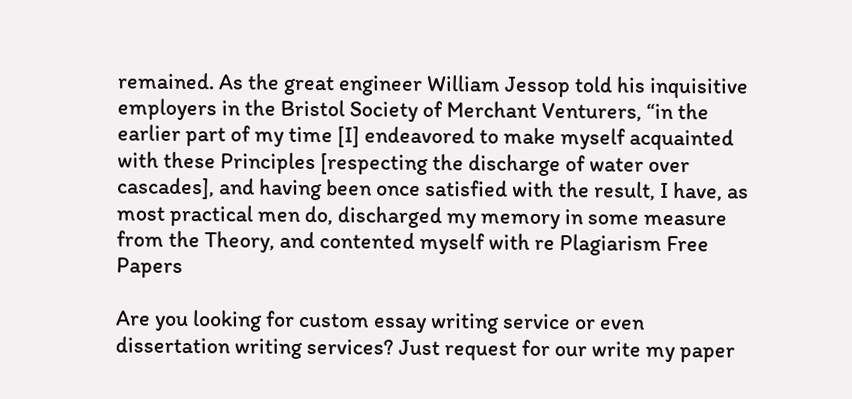remained. As the great engineer William Jessop told his inquisitive employers in the Bristol Society of Merchant Venturers, “in the earlier part of my time [I] endeavored to make myself acquainted with these Principles [respecting the discharge of water over cascades], and having been once satisfied with the result, I have, as most practical men do, discharged my memory in some measure from the Theory, and contented myself with re Plagiarism Free Papers

Are you looking for custom essay writing service or even dissertation writing services? Just request for our write my paper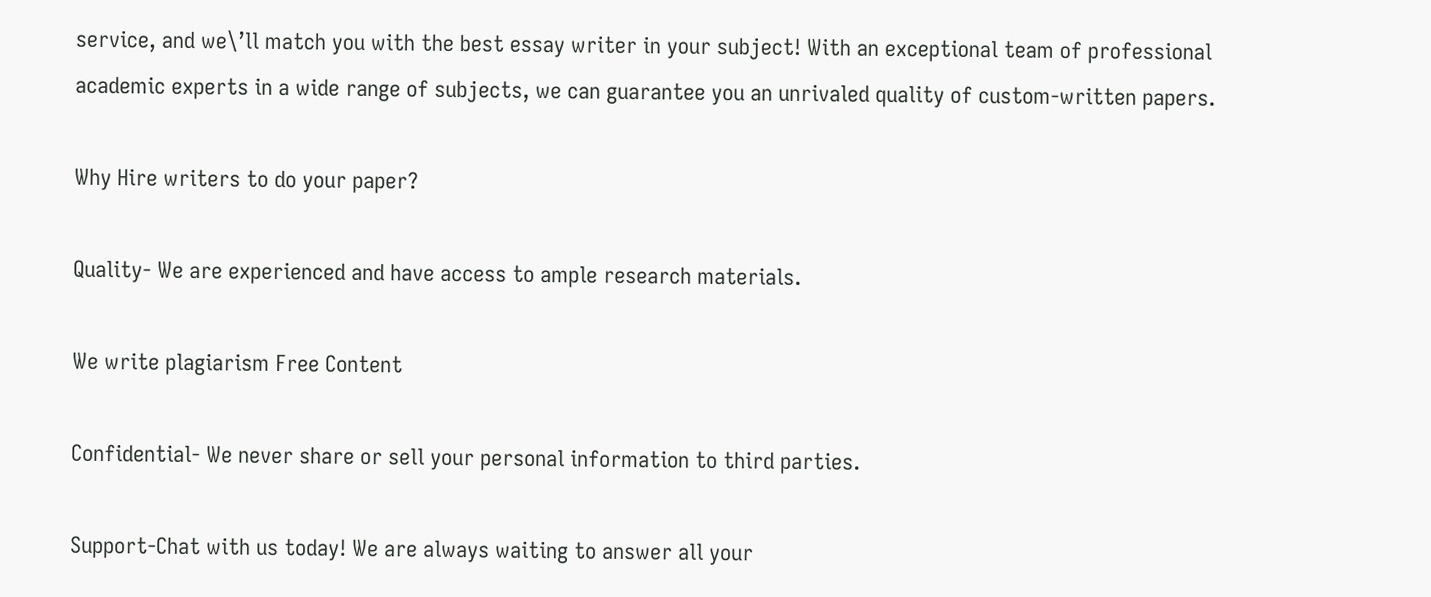service, and we\’ll match you with the best essay writer in your subject! With an exceptional team of professional academic experts in a wide range of subjects, we can guarantee you an unrivaled quality of custom-written papers.

Why Hire writers to do your paper?

Quality- We are experienced and have access to ample research materials.

We write plagiarism Free Content

Confidential- We never share or sell your personal information to third parties.

Support-Chat with us today! We are always waiting to answer all your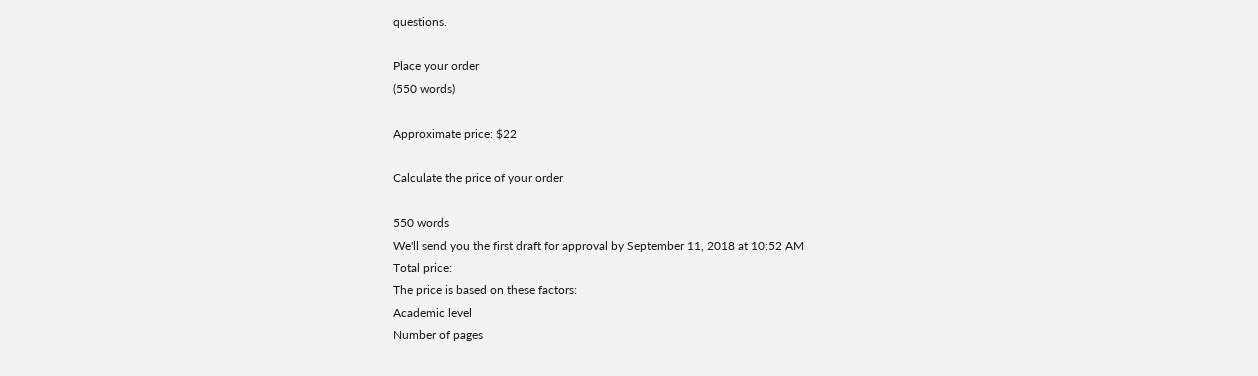questions.

Place your order
(550 words)

Approximate price: $22

Calculate the price of your order

550 words
We'll send you the first draft for approval by September 11, 2018 at 10:52 AM
Total price:
The price is based on these factors:
Academic level
Number of pages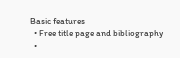Basic features
  • Free title page and bibliography
  •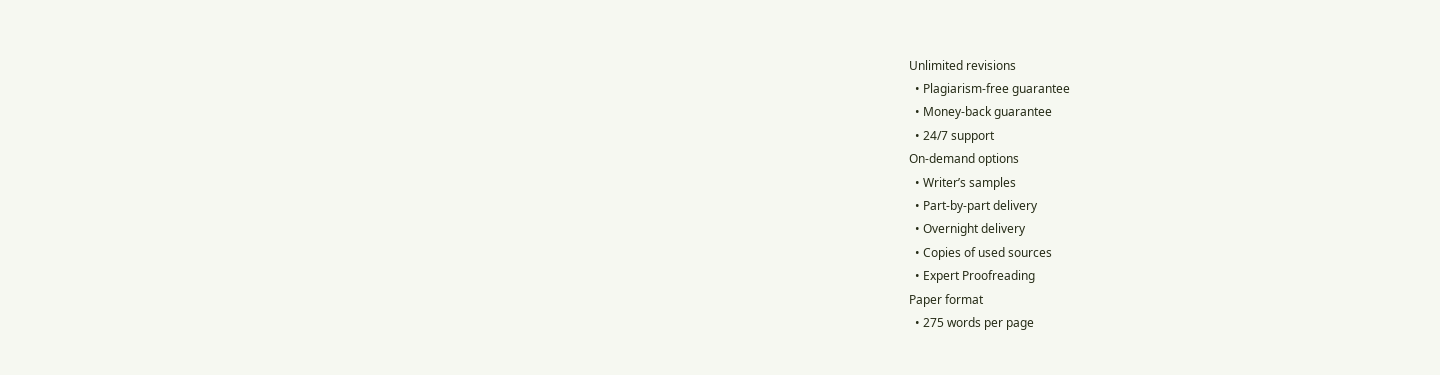Unlimited revisions
  • Plagiarism-free guarantee
  • Money-back guarantee
  • 24/7 support
On-demand options
  • Writer’s samples
  • Part-by-part delivery
  • Overnight delivery
  • Copies of used sources
  • Expert Proofreading
Paper format
  • 275 words per page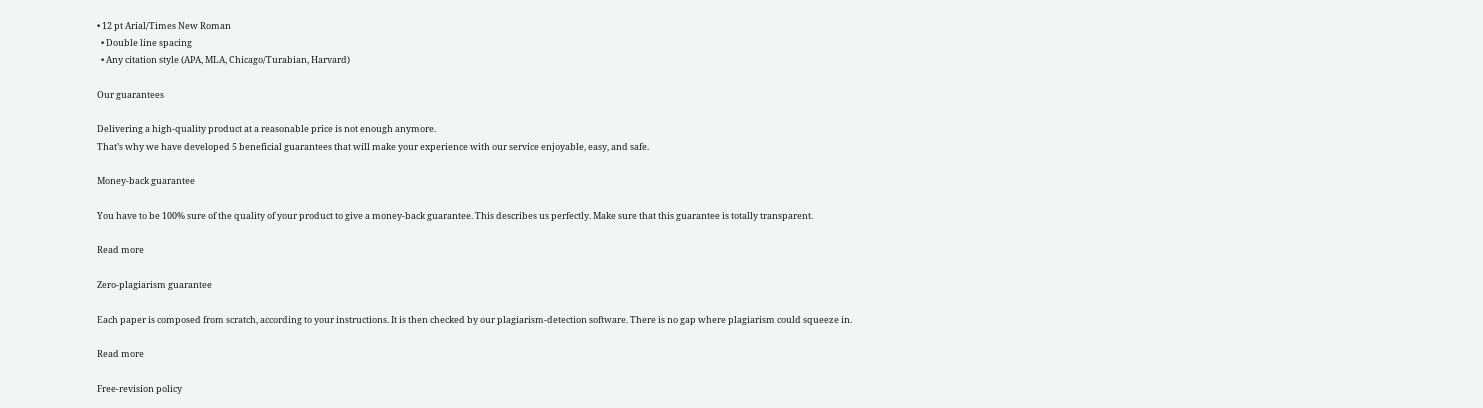• 12 pt Arial/Times New Roman
  • Double line spacing
  • Any citation style (APA, MLA, Chicago/Turabian, Harvard)

Our guarantees

Delivering a high-quality product at a reasonable price is not enough anymore.
That’s why we have developed 5 beneficial guarantees that will make your experience with our service enjoyable, easy, and safe.

Money-back guarantee

You have to be 100% sure of the quality of your product to give a money-back guarantee. This describes us perfectly. Make sure that this guarantee is totally transparent.

Read more

Zero-plagiarism guarantee

Each paper is composed from scratch, according to your instructions. It is then checked by our plagiarism-detection software. There is no gap where plagiarism could squeeze in.

Read more

Free-revision policy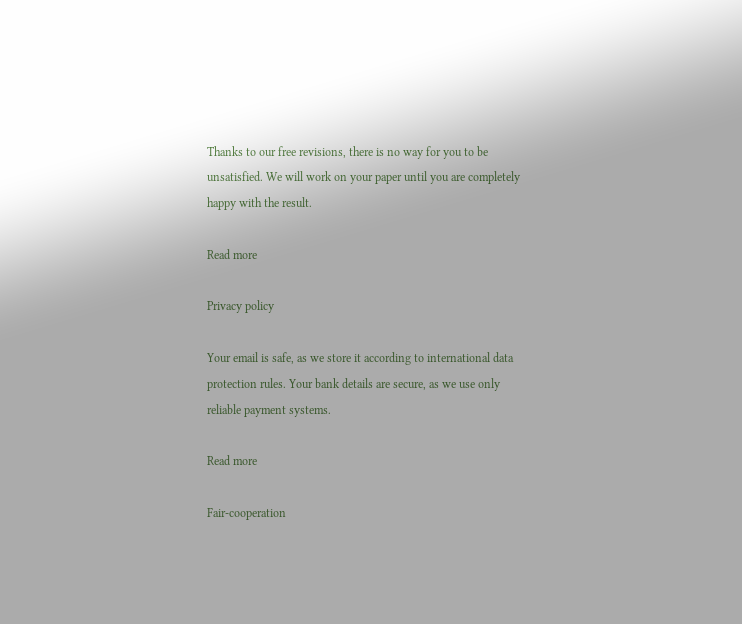Thanks to our free revisions, there is no way for you to be unsatisfied. We will work on your paper until you are completely happy with the result.

Read more

Privacy policy

Your email is safe, as we store it according to international data protection rules. Your bank details are secure, as we use only reliable payment systems.

Read more

Fair-cooperation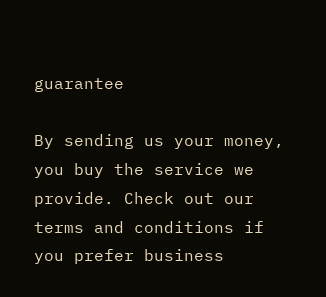guarantee

By sending us your money, you buy the service we provide. Check out our terms and conditions if you prefer business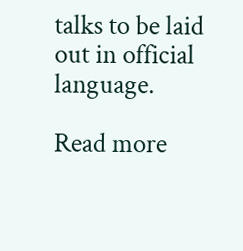talks to be laid out in official language.

Read more